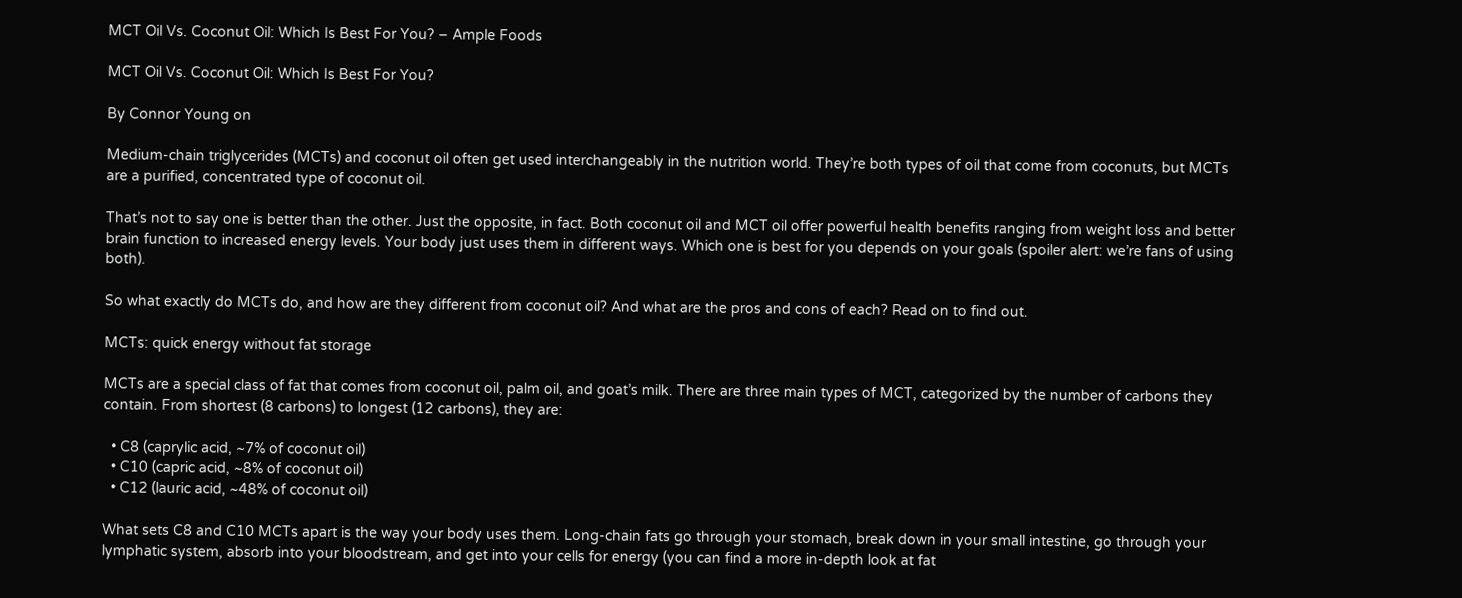MCT Oil Vs. Coconut Oil: Which Is Best For You? – Ample Foods

MCT Oil Vs. Coconut Oil: Which Is Best For You?

By Connor Young on

Medium-chain triglycerides (MCTs) and coconut oil often get used interchangeably in the nutrition world. They’re both types of oil that come from coconuts, but MCTs are a purified, concentrated type of coconut oil.

That’s not to say one is better than the other. Just the opposite, in fact. Both coconut oil and MCT oil offer powerful health benefits ranging from weight loss and better brain function to increased energy levels. Your body just uses them in different ways. Which one is best for you depends on your goals (spoiler alert: we’re fans of using both).

So what exactly do MCTs do, and how are they different from coconut oil? And what are the pros and cons of each? Read on to find out.

MCTs: quick energy without fat storage

MCTs are a special class of fat that comes from coconut oil, palm oil, and goat’s milk. There are three main types of MCT, categorized by the number of carbons they contain. From shortest (8 carbons) to longest (12 carbons), they are:

  • C8 (caprylic acid, ~7% of coconut oil)
  • C10 (capric acid, ~8% of coconut oil)
  • C12 (lauric acid, ~48% of coconut oil)

What sets C8 and C10 MCTs apart is the way your body uses them. Long-chain fats go through your stomach, break down in your small intestine, go through your lymphatic system, absorb into your bloodstream, and get into your cells for energy (you can find a more in-depth look at fat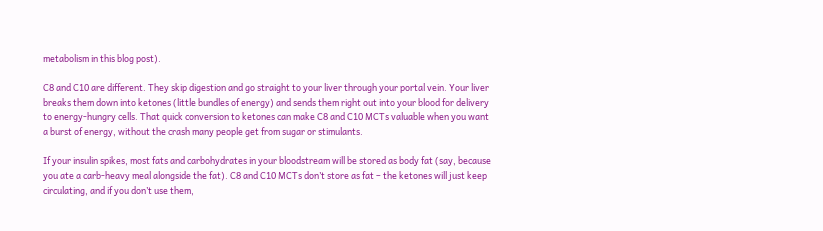metabolism in this blog post).

C8 and C10 are different. They skip digestion and go straight to your liver through your portal vein. Your liver breaks them down into ketones (little bundles of energy) and sends them right out into your blood for delivery to energy-hungry cells. That quick conversion to ketones can make C8 and C10 MCTs valuable when you want a burst of energy, without the crash many people get from sugar or stimulants.

If your insulin spikes, most fats and carbohydrates in your bloodstream will be stored as body fat (say, because you ate a carb-heavy meal alongside the fat). C8 and C10 MCTs don’t store as fat – the ketones will just keep circulating, and if you don’t use them,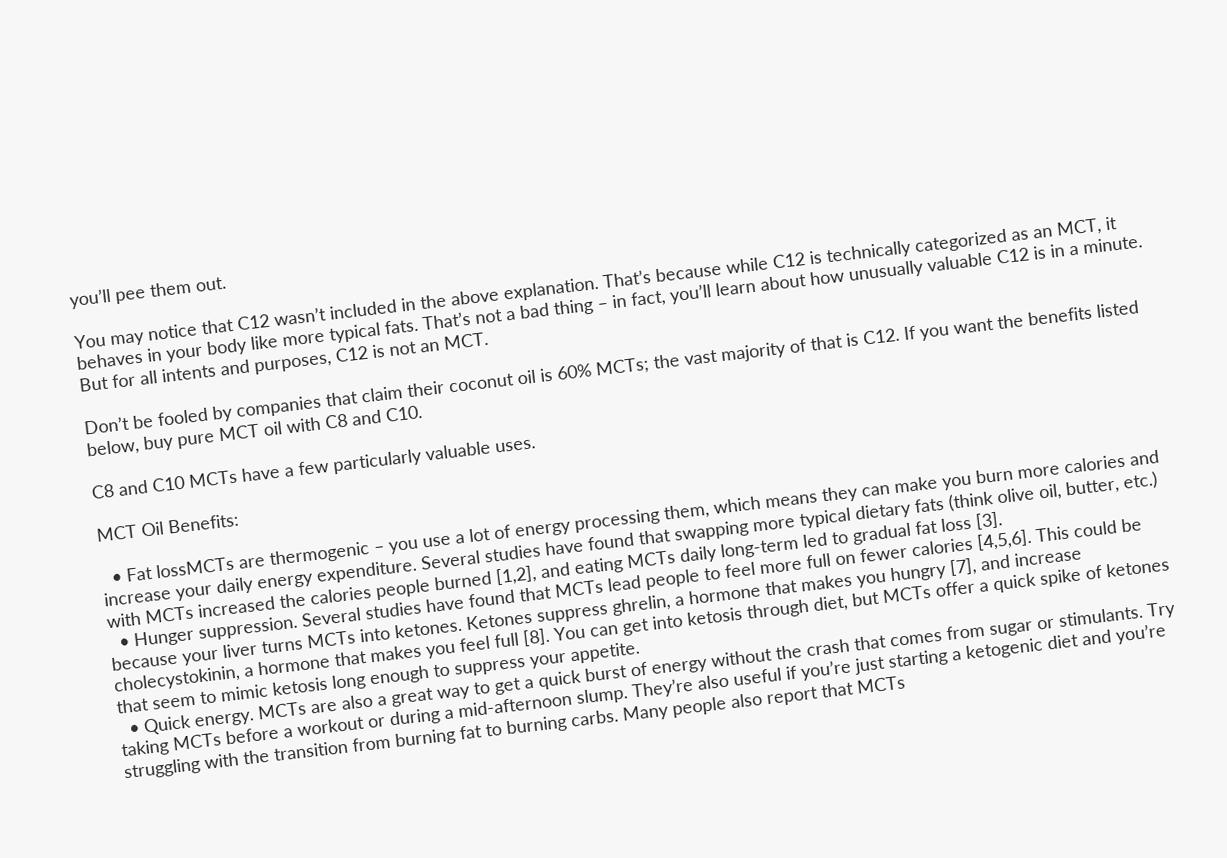you’ll pee them out.

You may notice that C12 wasn’t included in the above explanation. That’s because while C12 is technically categorized as an MCT, it behaves in your body like more typical fats. That’s not a bad thing – in fact, you’ll learn about how unusually valuable C12 is in a minute. But for all intents and purposes, C12 is not an MCT.

Don’t be fooled by companies that claim their coconut oil is 60% MCTs; the vast majority of that is C12. If you want the benefits listed below, buy pure MCT oil with C8 and C10.

C8 and C10 MCTs have a few particularly valuable uses.

MCT Oil Benefits:

  • Fat lossMCTs are thermogenic – you use a lot of energy processing them, which means they can make you burn more calories and increase your daily energy expenditure. Several studies have found that swapping more typical dietary fats (think olive oil, butter, etc.) with MCTs increased the calories people burned [1,2], and eating MCTs daily long-term led to gradual fat loss [3].
  • Hunger suppression. Several studies have found that MCTs lead people to feel more full on fewer calories [4,5,6]. This could be because your liver turns MCTs into ketones. Ketones suppress ghrelin, a hormone that makes you hungry [7], and increase cholecystokinin, a hormone that makes you feel full [8]. You can get into ketosis through diet, but MCTs offer a quick spike of ketones that seem to mimic ketosis long enough to suppress your appetite.
  • Quick energy. MCTs are also a great way to get a quick burst of energy without the crash that comes from sugar or stimulants. Try taking MCTs before a workout or during a mid-afternoon slump. They’re also useful if you’re just starting a ketogenic diet and you’re struggling with the transition from burning fat to burning carbs. Many people also report that MCTs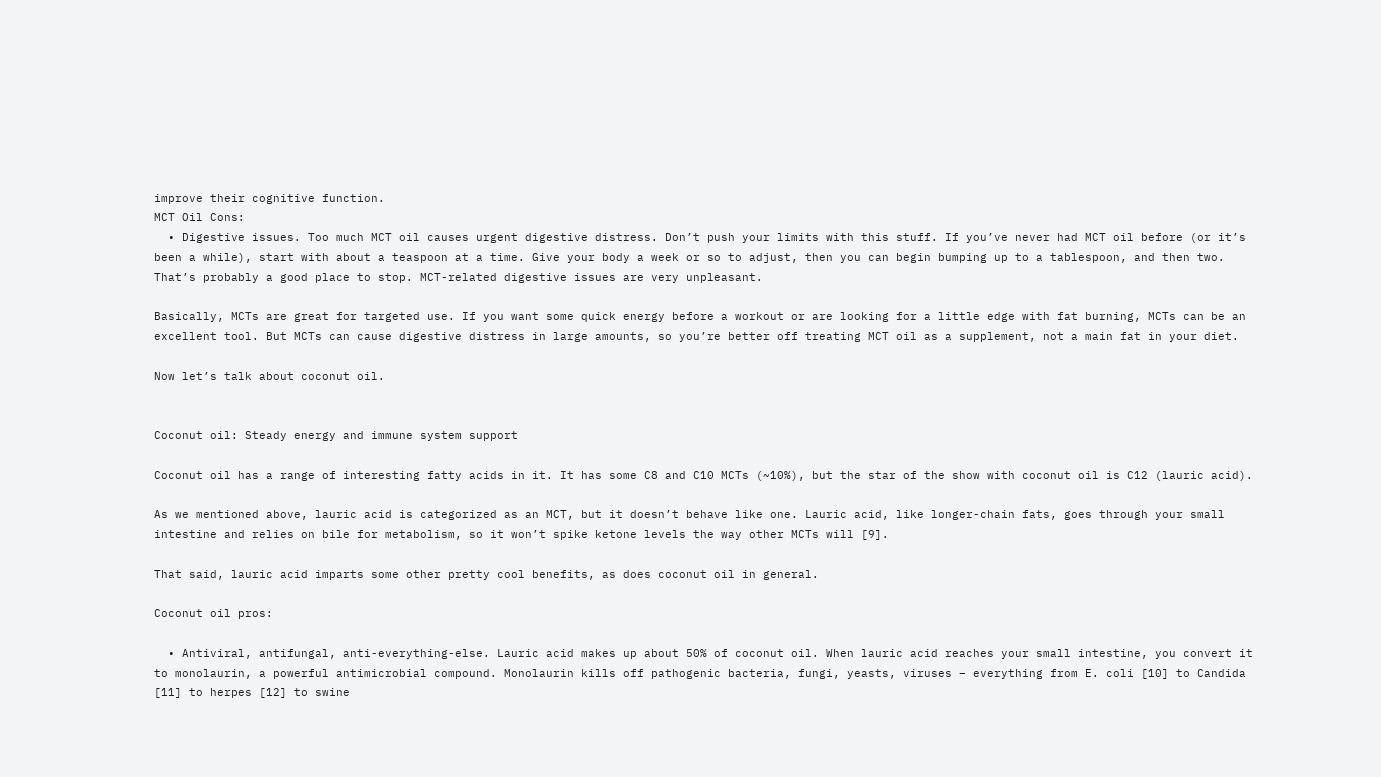improve their cognitive function.
MCT Oil Cons:
  • Digestive issues. Too much MCT oil causes urgent digestive distress. Don’t push your limits with this stuff. If you’ve never had MCT oil before (or it’s been a while), start with about a teaspoon at a time. Give your body a week or so to adjust, then you can begin bumping up to a tablespoon, and then two. That’s probably a good place to stop. MCT-related digestive issues are very unpleasant.

Basically, MCTs are great for targeted use. If you want some quick energy before a workout or are looking for a little edge with fat burning, MCTs can be an excellent tool. But MCTs can cause digestive distress in large amounts, so you’re better off treating MCT oil as a supplement, not a main fat in your diet.

Now let’s talk about coconut oil.


Coconut oil: Steady energy and immune system support

Coconut oil has a range of interesting fatty acids in it. It has some C8 and C10 MCTs (~10%), but the star of the show with coconut oil is C12 (lauric acid).

As we mentioned above, lauric acid is categorized as an MCT, but it doesn’t behave like one. Lauric acid, like longer-chain fats, goes through your small intestine and relies on bile for metabolism, so it won’t spike ketone levels the way other MCTs will [9].

That said, lauric acid imparts some other pretty cool benefits, as does coconut oil in general.

Coconut oil pros:

  • Antiviral, antifungal, anti-everything-else. Lauric acid makes up about 50% of coconut oil. When lauric acid reaches your small intestine, you convert it to monolaurin, a powerful antimicrobial compound. Monolaurin kills off pathogenic bacteria, fungi, yeasts, viruses – everything from E. coli [10] to Candida [11] to herpes [12] to swine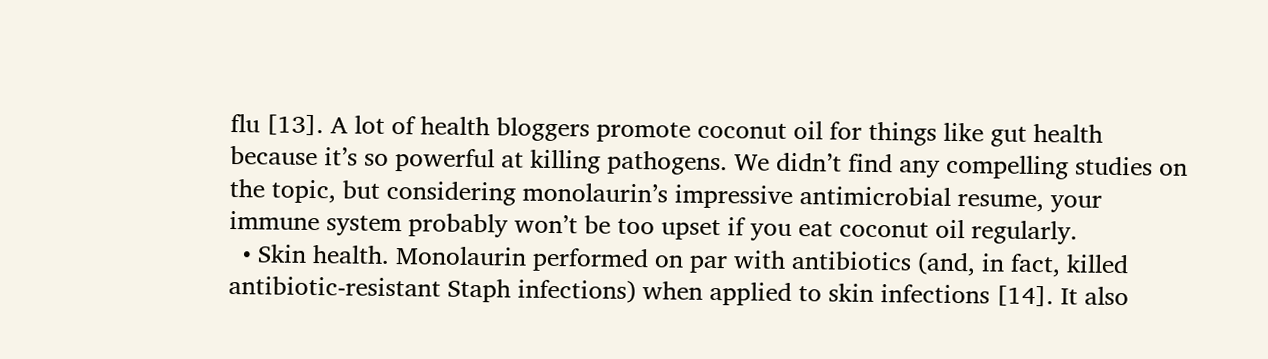flu [13]. A lot of health bloggers promote coconut oil for things like gut health because it’s so powerful at killing pathogens. We didn’t find any compelling studies on the topic, but considering monolaurin’s impressive antimicrobial resume, your immune system probably won’t be too upset if you eat coconut oil regularly.
  • Skin health. Monolaurin performed on par with antibiotics (and, in fact, killed antibiotic-resistant Staph infections) when applied to skin infections [14]. It also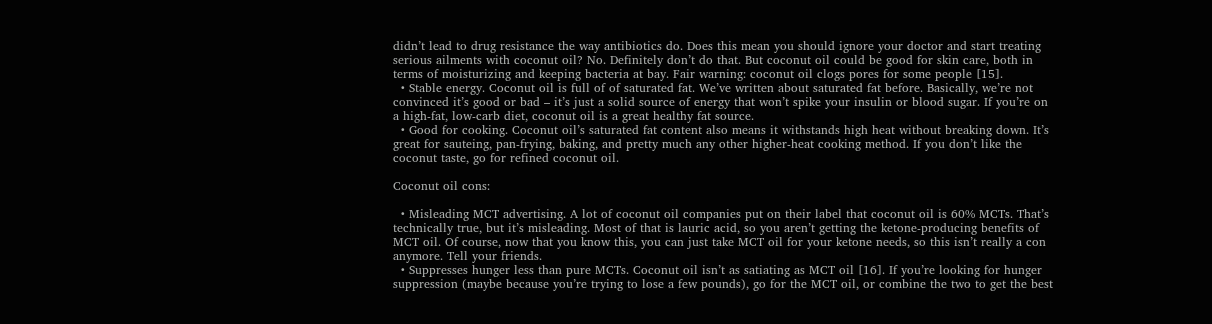didn’t lead to drug resistance the way antibiotics do. Does this mean you should ignore your doctor and start treating serious ailments with coconut oil? No. Definitely don’t do that. But coconut oil could be good for skin care, both in terms of moisturizing and keeping bacteria at bay. Fair warning: coconut oil clogs pores for some people [15].
  • Stable energy. Coconut oil is full of of saturated fat. We’ve written about saturated fat before. Basically, we’re not convinced it’s good or bad – it’s just a solid source of energy that won’t spike your insulin or blood sugar. If you’re on a high-fat, low-carb diet, coconut oil is a great healthy fat source.
  • Good for cooking. Coconut oil’s saturated fat content also means it withstands high heat without breaking down. It’s great for sauteing, pan-frying, baking, and pretty much any other higher-heat cooking method. If you don’t like the coconut taste, go for refined coconut oil.

Coconut oil cons:

  • Misleading MCT advertising. A lot of coconut oil companies put on their label that coconut oil is 60% MCTs. That’s technically true, but it’s misleading. Most of that is lauric acid, so you aren’t getting the ketone-producing benefits of MCT oil. Of course, now that you know this, you can just take MCT oil for your ketone needs, so this isn’t really a con anymore. Tell your friends.
  • Suppresses hunger less than pure MCTs. Coconut oil isn’t as satiating as MCT oil [16]. If you’re looking for hunger suppression (maybe because you’re trying to lose a few pounds), go for the MCT oil, or combine the two to get the best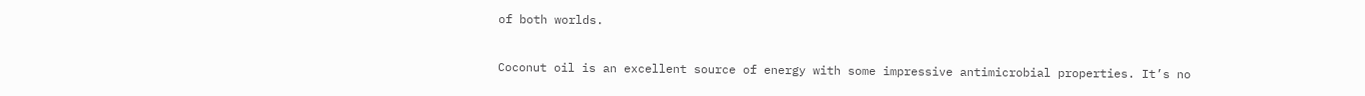of both worlds.

Coconut oil is an excellent source of energy with some impressive antimicrobial properties. It’s no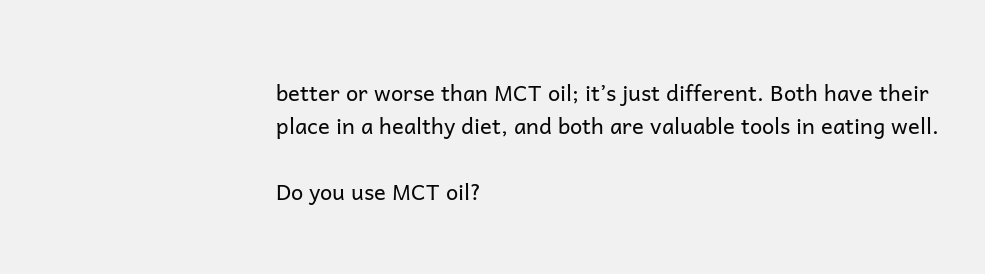better or worse than MCT oil; it’s just different. Both have their place in a healthy diet, and both are valuable tools in eating well.

Do you use MCT oil?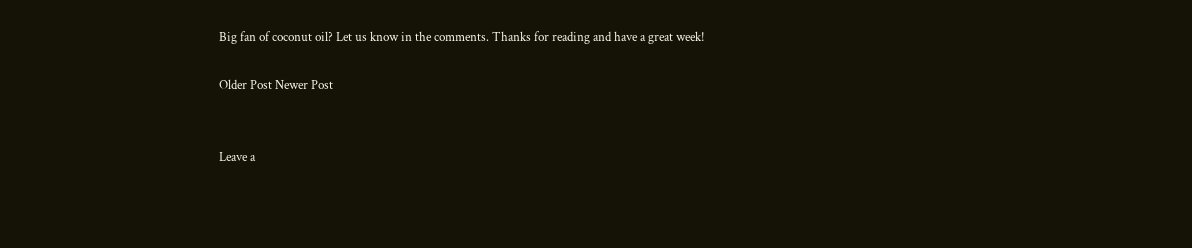Big fan of coconut oil? Let us know in the comments. Thanks for reading and have a great week!

Older Post Newer Post


Leave a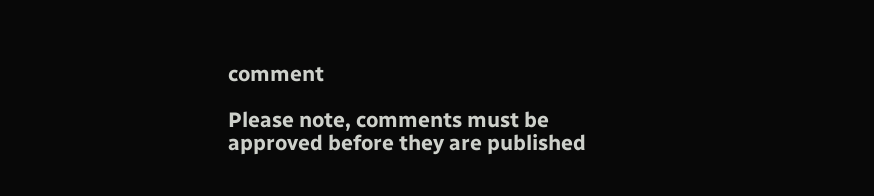comment

Please note, comments must be approved before they are published